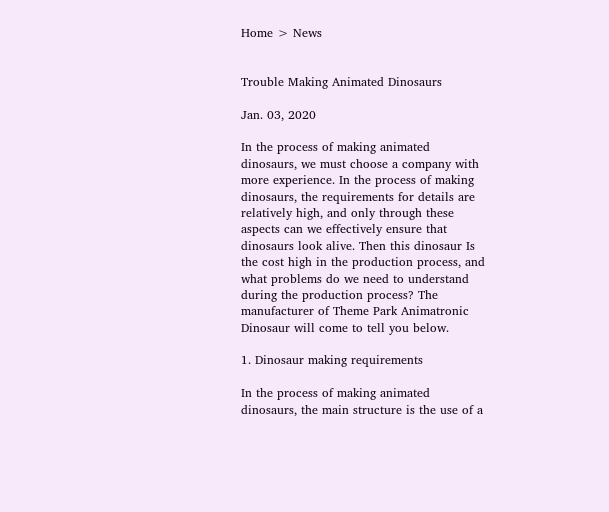Home > News


Trouble Making Animated Dinosaurs

Jan. 03, 2020

In the process of making animated dinosaurs, we must choose a company with more experience. In the process of making dinosaurs, the requirements for details are relatively high, and only through these aspects can we effectively ensure that dinosaurs look alive. Then this dinosaur Is the cost high in the production process, and what problems do we need to understand during the production process? The manufacturer of Theme Park Animatronic Dinosaur will come to tell you below.

1. Dinosaur making requirements

In the process of making animated dinosaurs, the main structure is the use of a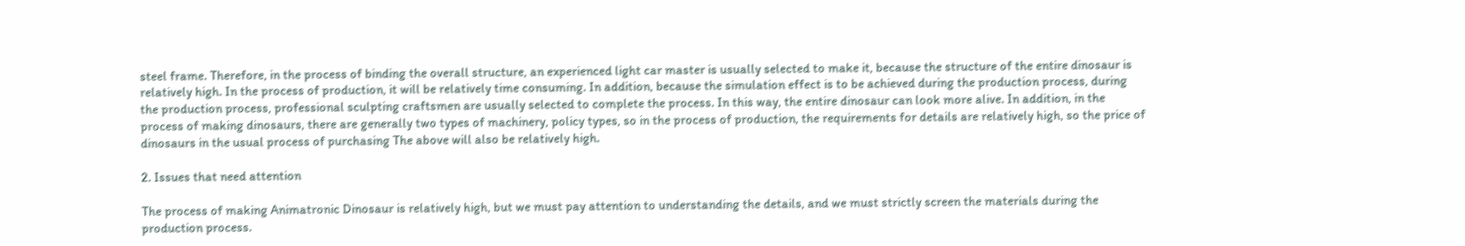steel frame. Therefore, in the process of binding the overall structure, an experienced light car master is usually selected to make it, because the structure of the entire dinosaur is relatively high. In the process of production, it will be relatively time consuming. In addition, because the simulation effect is to be achieved during the production process, during the production process, professional sculpting craftsmen are usually selected to complete the process. In this way, the entire dinosaur can look more alive. In addition, in the process of making dinosaurs, there are generally two types of machinery, policy types, so in the process of production, the requirements for details are relatively high, so the price of dinosaurs in the usual process of purchasing The above will also be relatively high.

2. Issues that need attention

The process of making Animatronic Dinosaur is relatively high, but we must pay attention to understanding the details, and we must strictly screen the materials during the production process.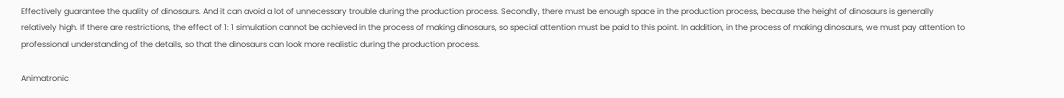Effectively guarantee the quality of dinosaurs. And it can avoid a lot of unnecessary trouble during the production process. Secondly, there must be enough space in the production process, because the height of dinosaurs is generally relatively high. If there are restrictions, the effect of 1: 1 simulation cannot be achieved in the process of making dinosaurs, so special attention must be paid to this point. In addition, in the process of making dinosaurs, we must pay attention to professional understanding of the details, so that the dinosaurs can look more realistic during the production process.

Animatronic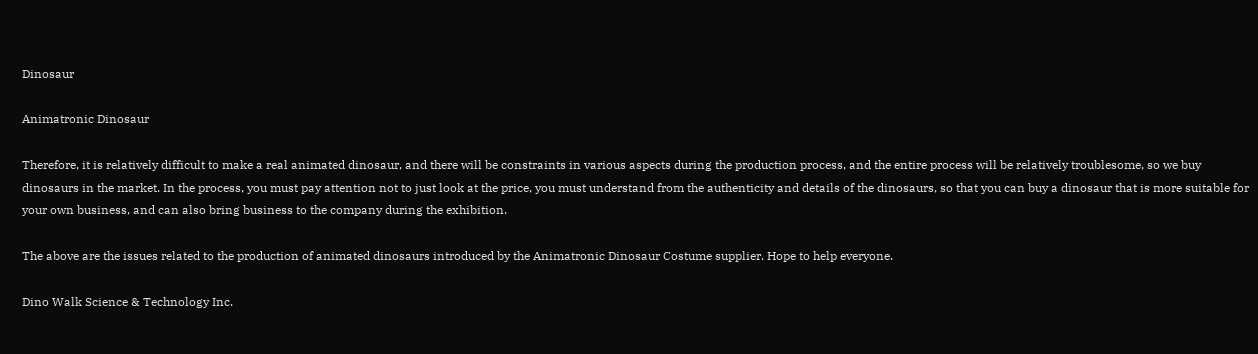Dinosaur

Animatronic Dinosaur

Therefore, it is relatively difficult to make a real animated dinosaur, and there will be constraints in various aspects during the production process, and the entire process will be relatively troublesome, so we buy dinosaurs in the market. In the process, you must pay attention not to just look at the price, you must understand from the authenticity and details of the dinosaurs, so that you can buy a dinosaur that is more suitable for your own business, and can also bring business to the company during the exhibition.

The above are the issues related to the production of animated dinosaurs introduced by the Animatronic Dinosaur Costume supplier. Hope to help everyone.

Dino Walk Science & Technology Inc.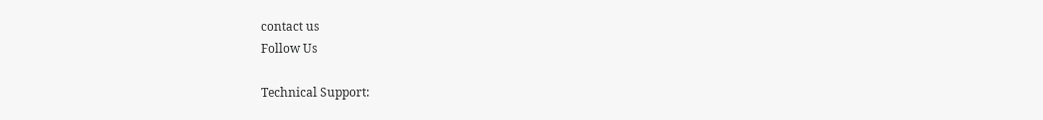contact us
Follow Us

Technical Support: